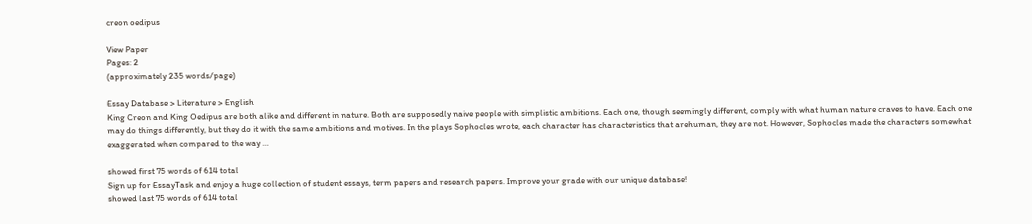creon oedipus

View Paper
Pages: 2
(approximately 235 words/page)

Essay Database > Literature > English
King Creon and King Oedipus are both alike and different in nature. Both are supposedly naive people with simplistic ambitions. Each one, though seemingly different, comply with what human nature craves to have. Each one may do things differently, but they do it with the same ambitions and motives. In the plays Sophocles wrote, each character has characteristics that arehuman, they are not. However, Sophocles made the characters somewhat exaggerated when compared to the way …

showed first 75 words of 614 total
Sign up for EssayTask and enjoy a huge collection of student essays, term papers and research papers. Improve your grade with our unique database!
showed last 75 words of 614 total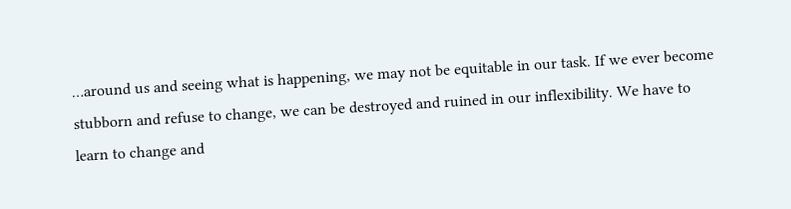…around us and seeing what is happening, we may not be equitable in our task. If we ever become stubborn and refuse to change, we can be destroyed and ruined in our inflexibility. We have to learn to change and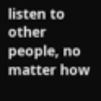listen to other people, no matter how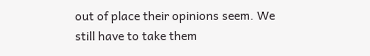out of place their opinions seem. We still have to take them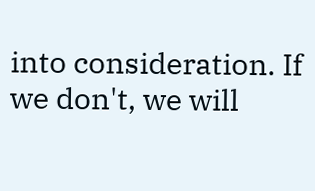into consideration. If we don't, we will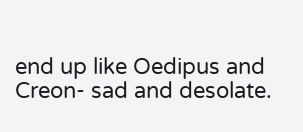end up like Oedipus and Creon- sad and desolate.